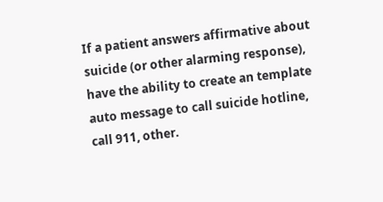If a patient answers affirmative about suicide (or other alarming response), have the ability to create an template auto message to call suicide hotline, call 911, other.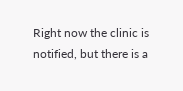Right now the clinic is notified, but there is a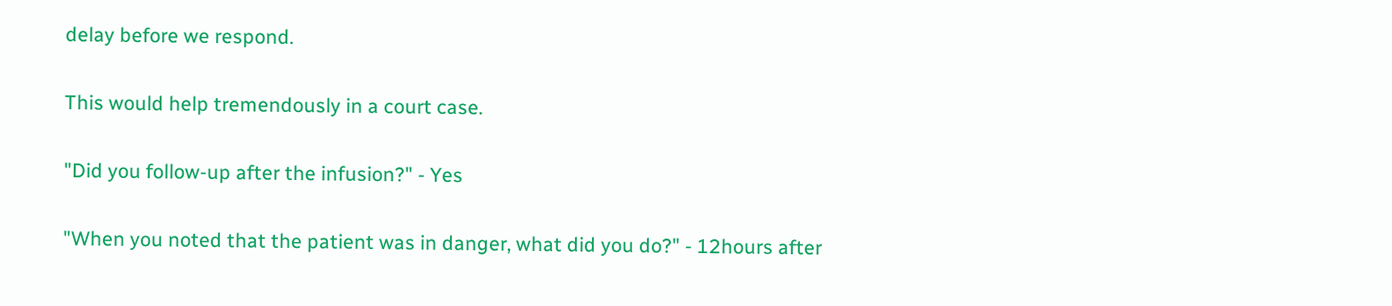delay before we respond.

This would help tremendously in a court case.

"Did you follow-up after the infusion?" - Yes

"When you noted that the patient was in danger, what did you do?" - 12hours after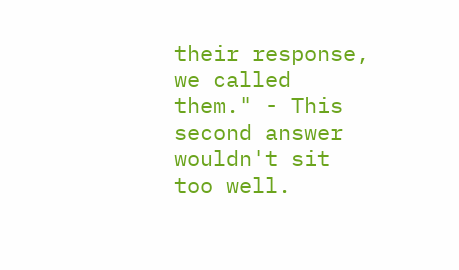their response, we called them." - This second answer wouldn't sit too well.